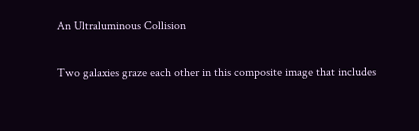An Ultraluminous Collision

Two galaxies graze each other in this composite image that includes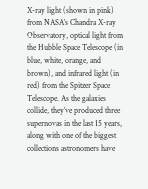X-ray light (shown in pink) from NASA’s Chandra X-ray Observatory, optical light from the Hubble Space Telescope (in blue, white, orange, and brown), and infrared light (in red) from the Spitzer Space Telescope. As the galaxies collide, they’ve produced three supernovas in the last 15 years, along with one of the biggest collections astronomers have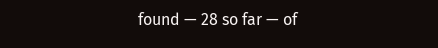found — 28 so far — of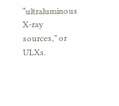“ultraluminous X-ray sources,” or ULXs.